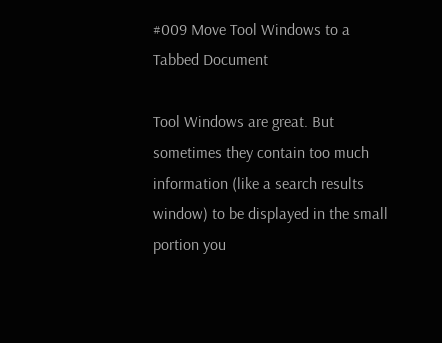#009 Move Tool Windows to a Tabbed Document

Tool Windows are great. But sometimes they contain too much information (like a search results window) to be displayed in the small portion you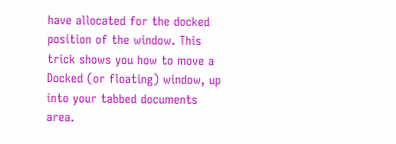have allocated for the docked position of the window. This trick shows you how to move a Docked (or floating) window, up into your tabbed documents area.